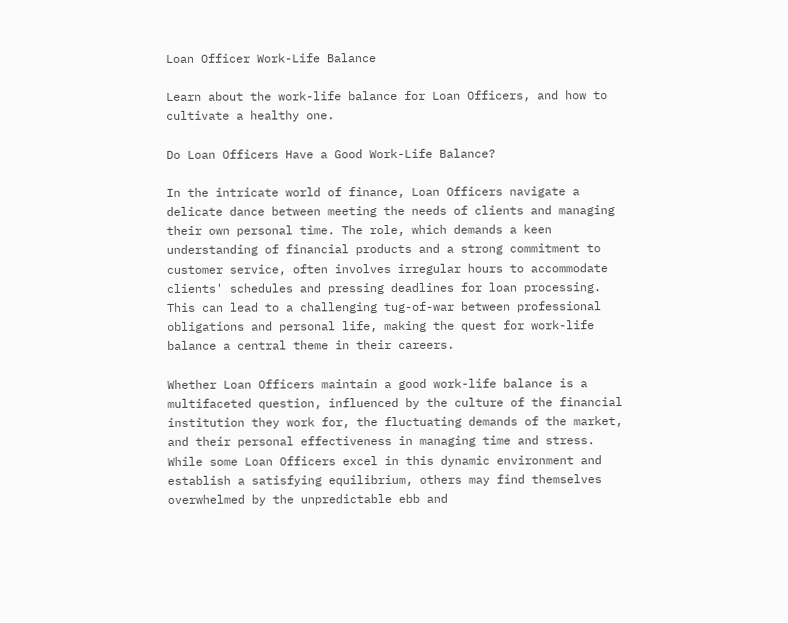Loan Officer Work-Life Balance

Learn about the work-life balance for Loan Officers, and how to cultivate a healthy one.

Do Loan Officers Have a Good Work-Life Balance?

In the intricate world of finance, Loan Officers navigate a delicate dance between meeting the needs of clients and managing their own personal time. The role, which demands a keen understanding of financial products and a strong commitment to customer service, often involves irregular hours to accommodate clients' schedules and pressing deadlines for loan processing. This can lead to a challenging tug-of-war between professional obligations and personal life, making the quest for work-life balance a central theme in their careers.

Whether Loan Officers maintain a good work-life balance is a multifaceted question, influenced by the culture of the financial institution they work for, the fluctuating demands of the market, and their personal effectiveness in managing time and stress. While some Loan Officers excel in this dynamic environment and establish a satisfying equilibrium, others may find themselves overwhelmed by the unpredictable ebb and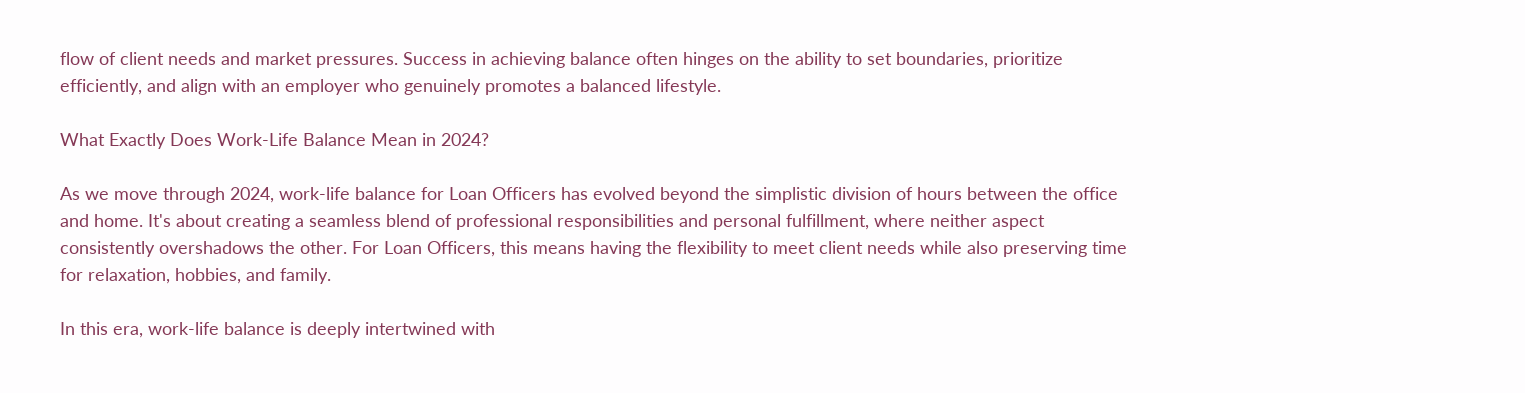flow of client needs and market pressures. Success in achieving balance often hinges on the ability to set boundaries, prioritize efficiently, and align with an employer who genuinely promotes a balanced lifestyle.

What Exactly Does Work-Life Balance Mean in 2024?

As we move through 2024, work-life balance for Loan Officers has evolved beyond the simplistic division of hours between the office and home. It's about creating a seamless blend of professional responsibilities and personal fulfillment, where neither aspect consistently overshadows the other. For Loan Officers, this means having the flexibility to meet client needs while also preserving time for relaxation, hobbies, and family.

In this era, work-life balance is deeply intertwined with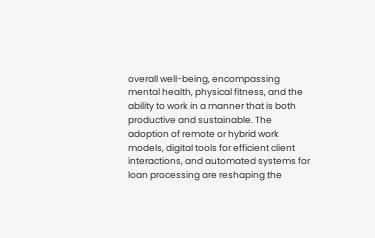overall well-being, encompassing mental health, physical fitness, and the ability to work in a manner that is both productive and sustainable. The adoption of remote or hybrid work models, digital tools for efficient client interactions, and automated systems for loan processing are reshaping the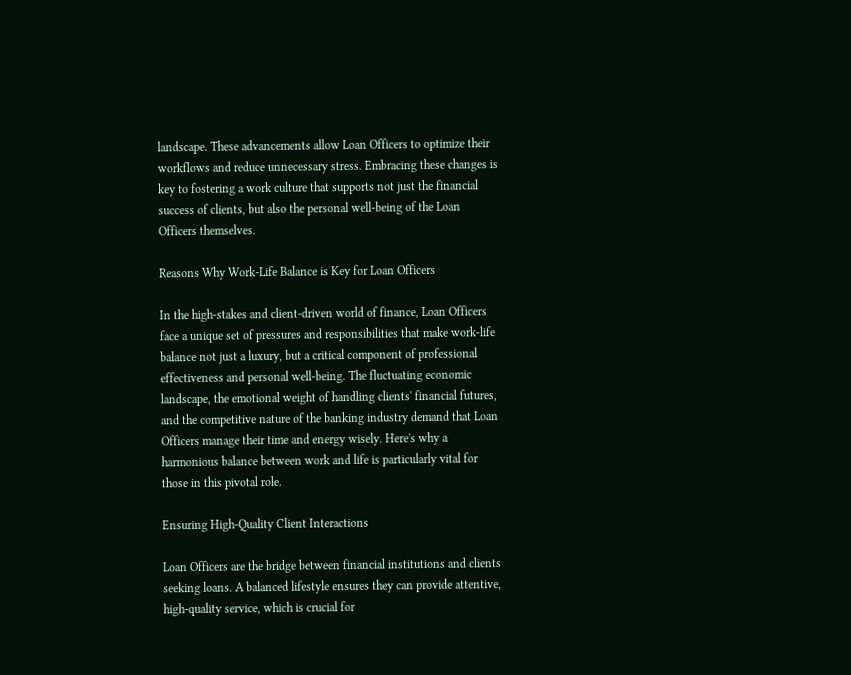landscape. These advancements allow Loan Officers to optimize their workflows and reduce unnecessary stress. Embracing these changes is key to fostering a work culture that supports not just the financial success of clients, but also the personal well-being of the Loan Officers themselves.

Reasons Why Work-Life Balance is Key for Loan Officers

In the high-stakes and client-driven world of finance, Loan Officers face a unique set of pressures and responsibilities that make work-life balance not just a luxury, but a critical component of professional effectiveness and personal well-being. The fluctuating economic landscape, the emotional weight of handling clients' financial futures, and the competitive nature of the banking industry demand that Loan Officers manage their time and energy wisely. Here's why a harmonious balance between work and life is particularly vital for those in this pivotal role.

Ensuring High-Quality Client Interactions

Loan Officers are the bridge between financial institutions and clients seeking loans. A balanced lifestyle ensures they can provide attentive, high-quality service, which is crucial for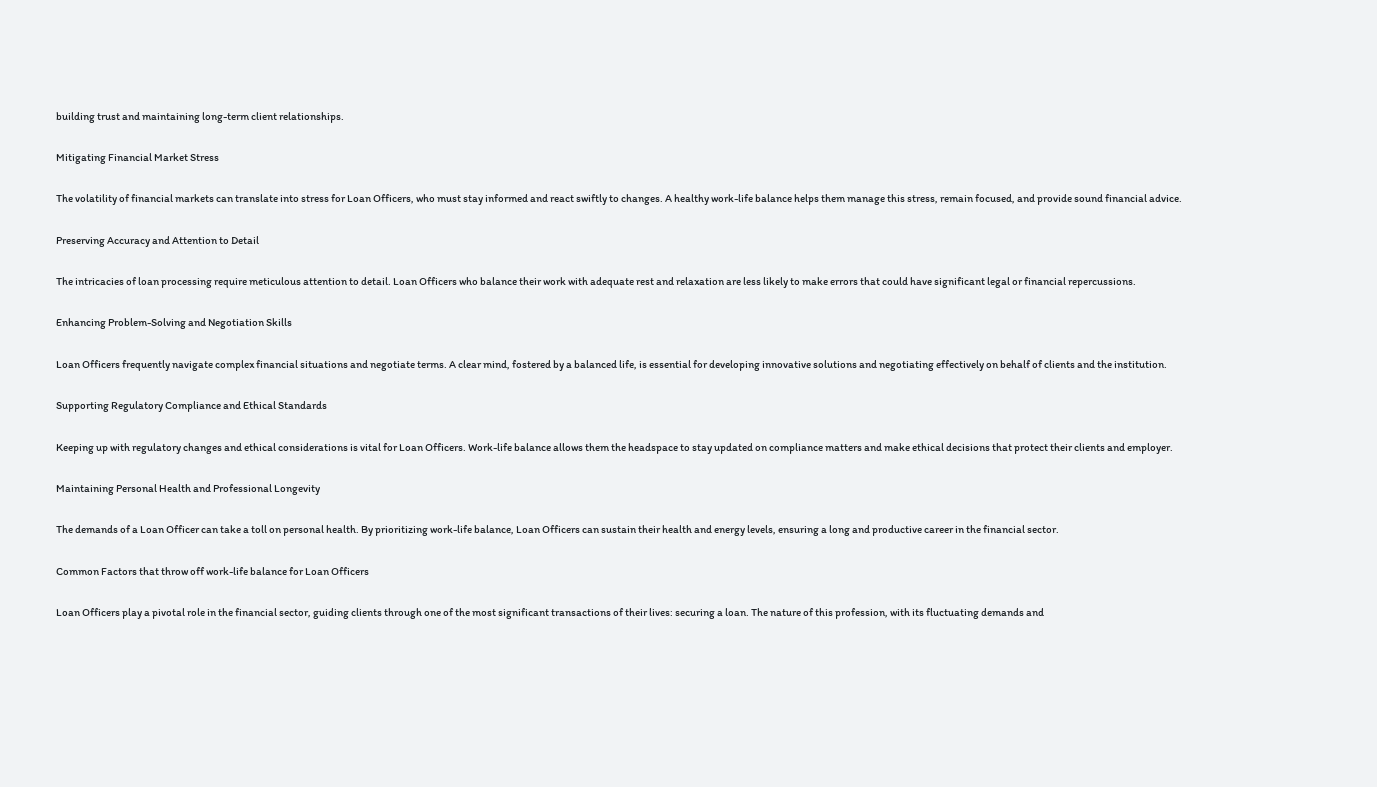building trust and maintaining long-term client relationships.

Mitigating Financial Market Stress

The volatility of financial markets can translate into stress for Loan Officers, who must stay informed and react swiftly to changes. A healthy work-life balance helps them manage this stress, remain focused, and provide sound financial advice.

Preserving Accuracy and Attention to Detail

The intricacies of loan processing require meticulous attention to detail. Loan Officers who balance their work with adequate rest and relaxation are less likely to make errors that could have significant legal or financial repercussions.

Enhancing Problem-Solving and Negotiation Skills

Loan Officers frequently navigate complex financial situations and negotiate terms. A clear mind, fostered by a balanced life, is essential for developing innovative solutions and negotiating effectively on behalf of clients and the institution.

Supporting Regulatory Compliance and Ethical Standards

Keeping up with regulatory changes and ethical considerations is vital for Loan Officers. Work-life balance allows them the headspace to stay updated on compliance matters and make ethical decisions that protect their clients and employer.

Maintaining Personal Health and Professional Longevity

The demands of a Loan Officer can take a toll on personal health. By prioritizing work-life balance, Loan Officers can sustain their health and energy levels, ensuring a long and productive career in the financial sector.

Common Factors that throw off work-life balance for Loan Officers

Loan Officers play a pivotal role in the financial sector, guiding clients through one of the most significant transactions of their lives: securing a loan. The nature of this profession, with its fluctuating demands and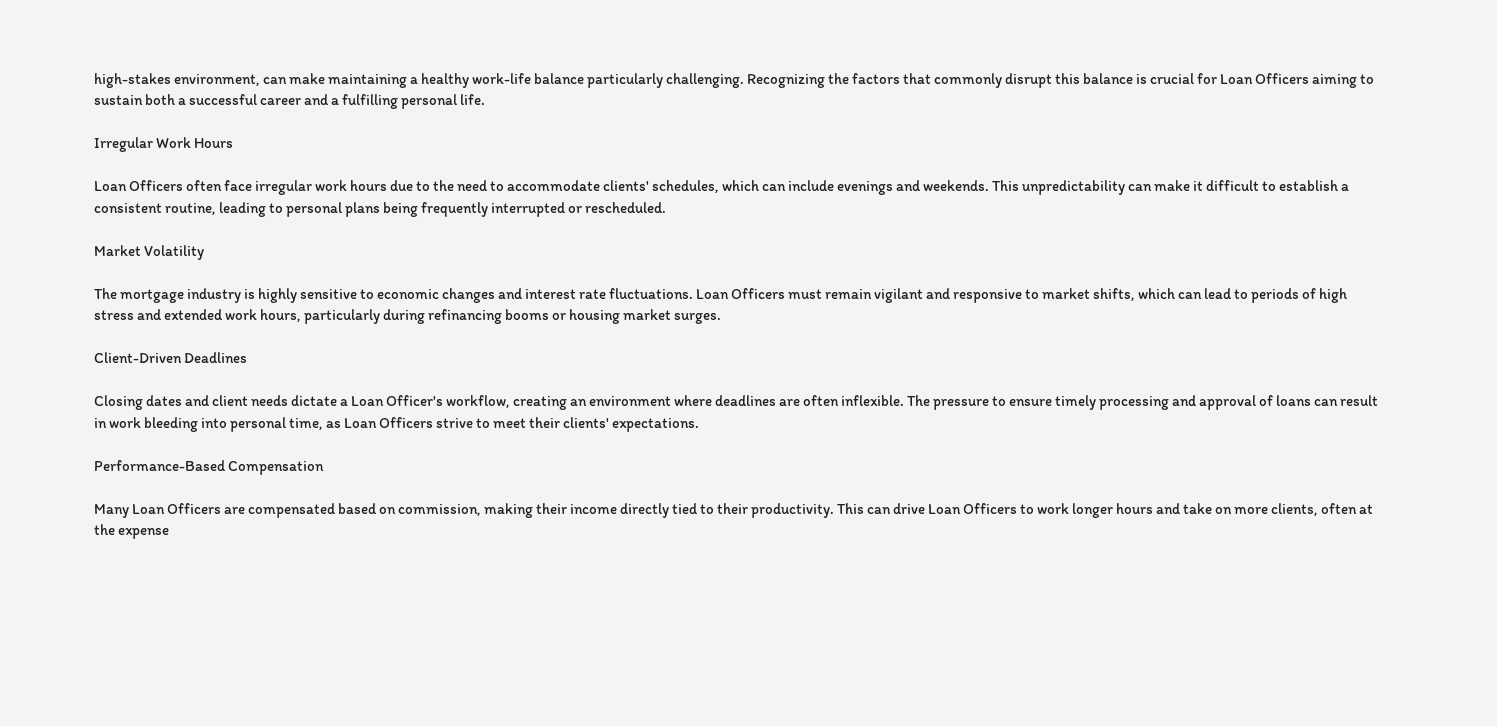high-stakes environment, can make maintaining a healthy work-life balance particularly challenging. Recognizing the factors that commonly disrupt this balance is crucial for Loan Officers aiming to sustain both a successful career and a fulfilling personal life.

Irregular Work Hours

Loan Officers often face irregular work hours due to the need to accommodate clients' schedules, which can include evenings and weekends. This unpredictability can make it difficult to establish a consistent routine, leading to personal plans being frequently interrupted or rescheduled.

Market Volatility

The mortgage industry is highly sensitive to economic changes and interest rate fluctuations. Loan Officers must remain vigilant and responsive to market shifts, which can lead to periods of high stress and extended work hours, particularly during refinancing booms or housing market surges.

Client-Driven Deadlines

Closing dates and client needs dictate a Loan Officer's workflow, creating an environment where deadlines are often inflexible. The pressure to ensure timely processing and approval of loans can result in work bleeding into personal time, as Loan Officers strive to meet their clients' expectations.

Performance-Based Compensation

Many Loan Officers are compensated based on commission, making their income directly tied to their productivity. This can drive Loan Officers to work longer hours and take on more clients, often at the expense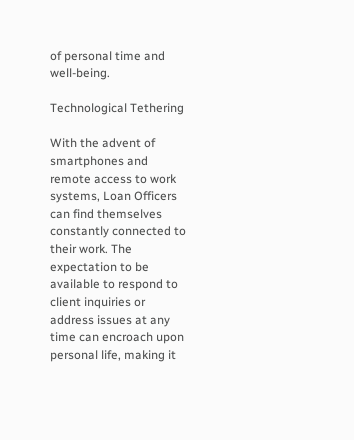of personal time and well-being.

Technological Tethering

With the advent of smartphones and remote access to work systems, Loan Officers can find themselves constantly connected to their work. The expectation to be available to respond to client inquiries or address issues at any time can encroach upon personal life, making it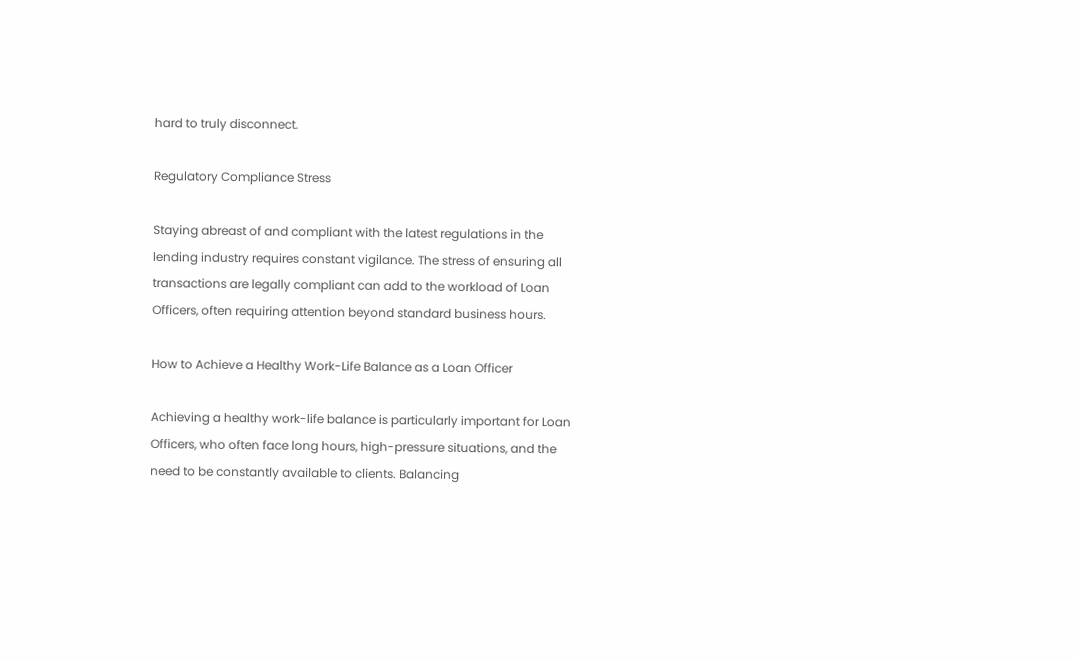hard to truly disconnect.

Regulatory Compliance Stress

Staying abreast of and compliant with the latest regulations in the lending industry requires constant vigilance. The stress of ensuring all transactions are legally compliant can add to the workload of Loan Officers, often requiring attention beyond standard business hours.

How to Achieve a Healthy Work-Life Balance as a Loan Officer

Achieving a healthy work-life balance is particularly important for Loan Officers, who often face long hours, high-pressure situations, and the need to be constantly available to clients. Balancing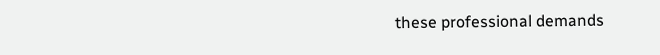these professional demands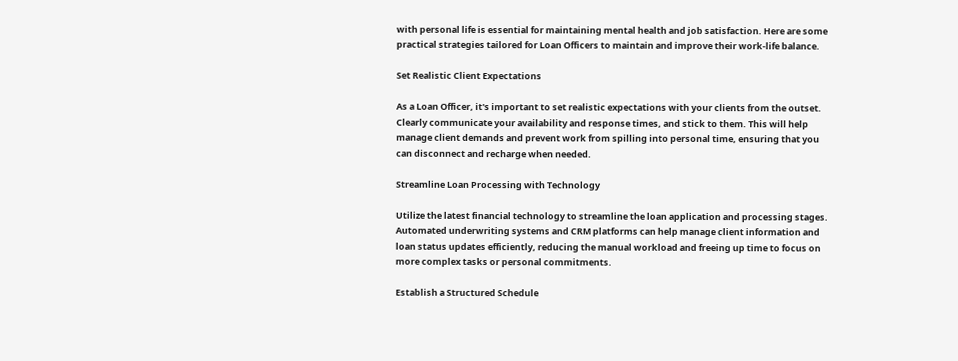with personal life is essential for maintaining mental health and job satisfaction. Here are some practical strategies tailored for Loan Officers to maintain and improve their work-life balance.

Set Realistic Client Expectations

As a Loan Officer, it's important to set realistic expectations with your clients from the outset. Clearly communicate your availability and response times, and stick to them. This will help manage client demands and prevent work from spilling into personal time, ensuring that you can disconnect and recharge when needed.

Streamline Loan Processing with Technology

Utilize the latest financial technology to streamline the loan application and processing stages. Automated underwriting systems and CRM platforms can help manage client information and loan status updates efficiently, reducing the manual workload and freeing up time to focus on more complex tasks or personal commitments.

Establish a Structured Schedule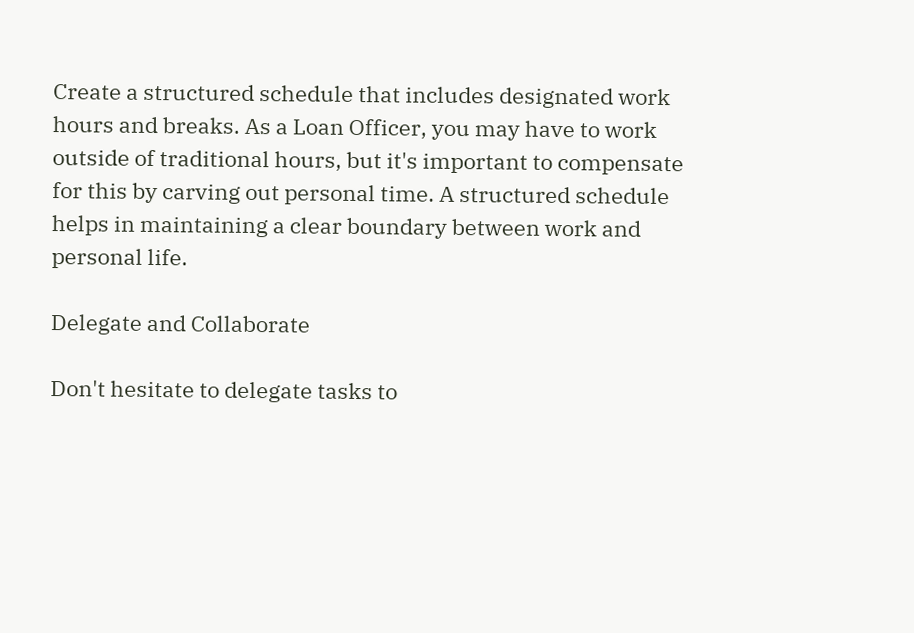Create a structured schedule that includes designated work hours and breaks. As a Loan Officer, you may have to work outside of traditional hours, but it's important to compensate for this by carving out personal time. A structured schedule helps in maintaining a clear boundary between work and personal life.

Delegate and Collaborate

Don't hesitate to delegate tasks to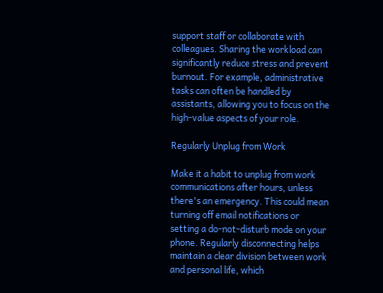support staff or collaborate with colleagues. Sharing the workload can significantly reduce stress and prevent burnout. For example, administrative tasks can often be handled by assistants, allowing you to focus on the high-value aspects of your role.

Regularly Unplug from Work

Make it a habit to unplug from work communications after hours, unless there's an emergency. This could mean turning off email notifications or setting a do-not-disturb mode on your phone. Regularly disconnecting helps maintain a clear division between work and personal life, which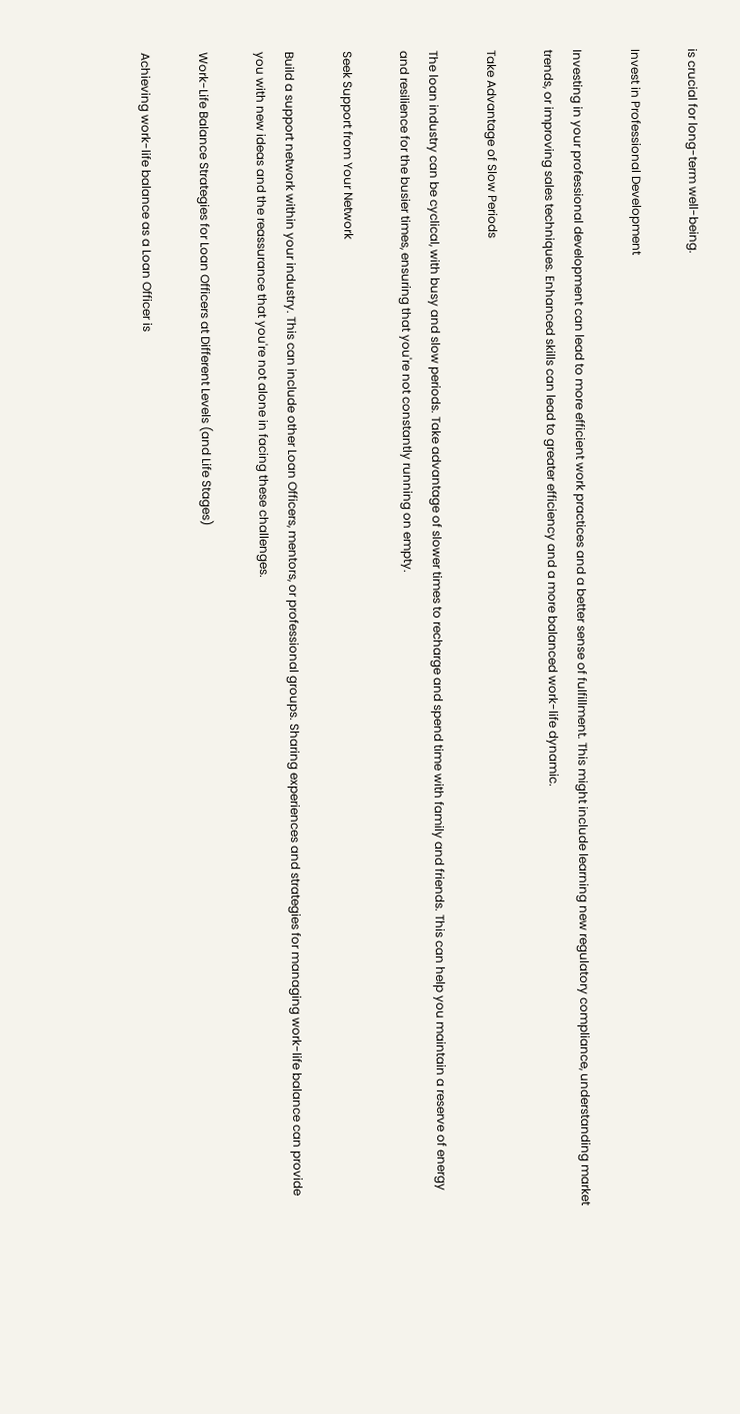is crucial for long-term well-being.

Invest in Professional Development

Investing in your professional development can lead to more efficient work practices and a better sense of fulfillment. This might include learning new regulatory compliance, understanding market trends, or improving sales techniques. Enhanced skills can lead to greater efficiency and a more balanced work-life dynamic.

Take Advantage of Slow Periods

The loan industry can be cyclical, with busy and slow periods. Take advantage of slower times to recharge and spend time with family and friends. This can help you maintain a reserve of energy and resilience for the busier times, ensuring that you're not constantly running on empty.

Seek Support from Your Network

Build a support network within your industry. This can include other Loan Officers, mentors, or professional groups. Sharing experiences and strategies for managing work-life balance can provide you with new ideas and the reassurance that you're not alone in facing these challenges.

Work-Life Balance Strategies for Loan Officers at Different Levels (and Life Stages)

Achieving work-life balance as a Loan Officer is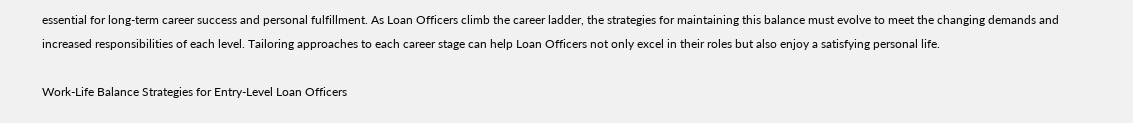essential for long-term career success and personal fulfillment. As Loan Officers climb the career ladder, the strategies for maintaining this balance must evolve to meet the changing demands and increased responsibilities of each level. Tailoring approaches to each career stage can help Loan Officers not only excel in their roles but also enjoy a satisfying personal life.

Work-Life Balance Strategies for Entry-Level Loan Officers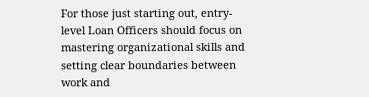For those just starting out, entry-level Loan Officers should focus on mastering organizational skills and setting clear boundaries between work and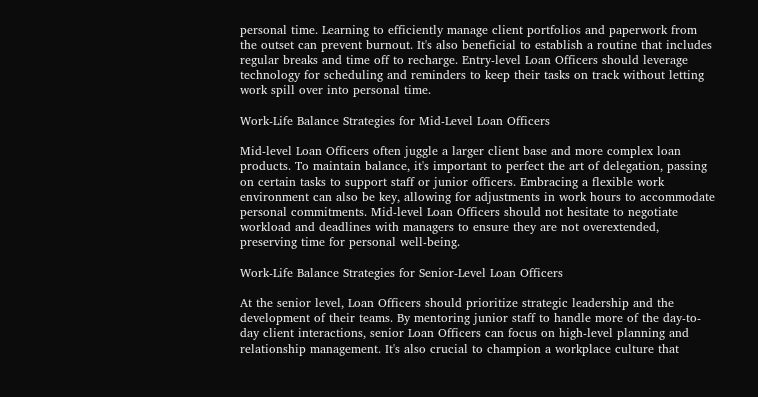personal time. Learning to efficiently manage client portfolios and paperwork from the outset can prevent burnout. It's also beneficial to establish a routine that includes regular breaks and time off to recharge. Entry-level Loan Officers should leverage technology for scheduling and reminders to keep their tasks on track without letting work spill over into personal time.

Work-Life Balance Strategies for Mid-Level Loan Officers

Mid-level Loan Officers often juggle a larger client base and more complex loan products. To maintain balance, it's important to perfect the art of delegation, passing on certain tasks to support staff or junior officers. Embracing a flexible work environment can also be key, allowing for adjustments in work hours to accommodate personal commitments. Mid-level Loan Officers should not hesitate to negotiate workload and deadlines with managers to ensure they are not overextended, preserving time for personal well-being.

Work-Life Balance Strategies for Senior-Level Loan Officers

At the senior level, Loan Officers should prioritize strategic leadership and the development of their teams. By mentoring junior staff to handle more of the day-to-day client interactions, senior Loan Officers can focus on high-level planning and relationship management. It's also crucial to champion a workplace culture that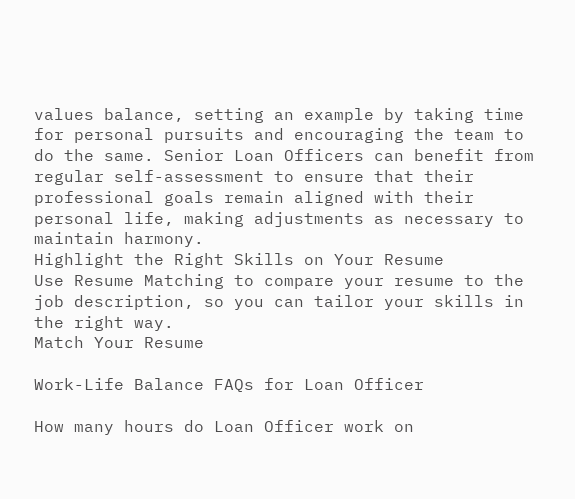values balance, setting an example by taking time for personal pursuits and encouraging the team to do the same. Senior Loan Officers can benefit from regular self-assessment to ensure that their professional goals remain aligned with their personal life, making adjustments as necessary to maintain harmony.
Highlight the Right Skills on Your Resume
Use Resume Matching to compare your resume to the job description, so you can tailor your skills in the right way.
Match Your Resume

Work-Life Balance FAQs for Loan Officer

How many hours do Loan Officer work on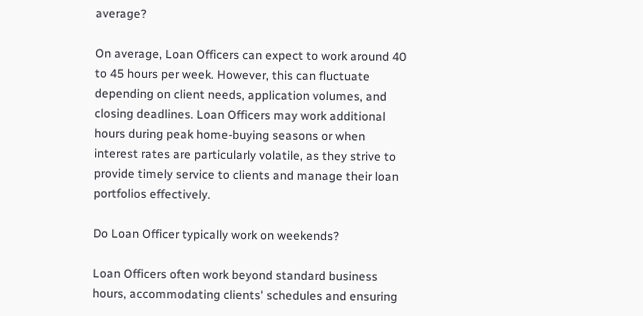average?

On average, Loan Officers can expect to work around 40 to 45 hours per week. However, this can fluctuate depending on client needs, application volumes, and closing deadlines. Loan Officers may work additional hours during peak home-buying seasons or when interest rates are particularly volatile, as they strive to provide timely service to clients and manage their loan portfolios effectively.

Do Loan Officer typically work on weekends?

Loan Officers often work beyond standard business hours, accommodating clients' schedules and ensuring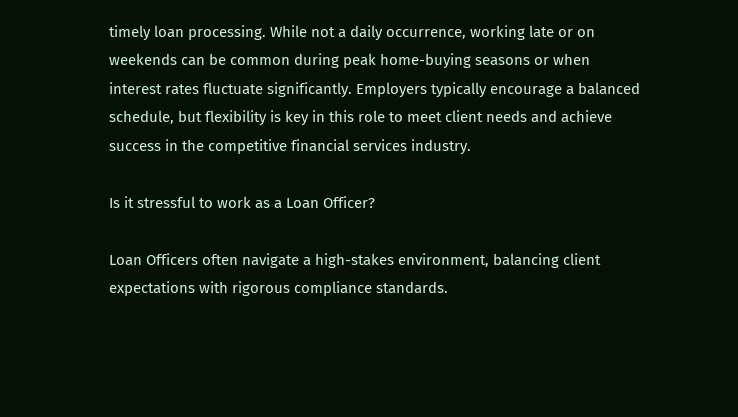timely loan processing. While not a daily occurrence, working late or on weekends can be common during peak home-buying seasons or when interest rates fluctuate significantly. Employers typically encourage a balanced schedule, but flexibility is key in this role to meet client needs and achieve success in the competitive financial services industry.

Is it stressful to work as a Loan Officer?

Loan Officers often navigate a high-stakes environment, balancing client expectations with rigorous compliance standards.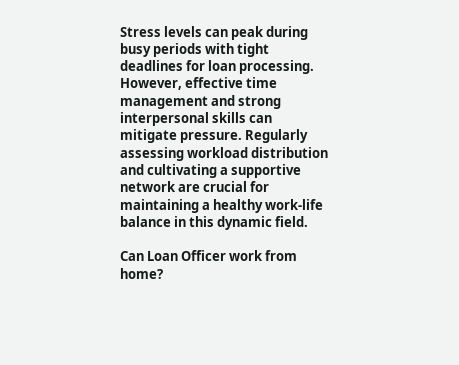Stress levels can peak during busy periods with tight deadlines for loan processing. However, effective time management and strong interpersonal skills can mitigate pressure. Regularly assessing workload distribution and cultivating a supportive network are crucial for maintaining a healthy work-life balance in this dynamic field.

Can Loan Officer work from home?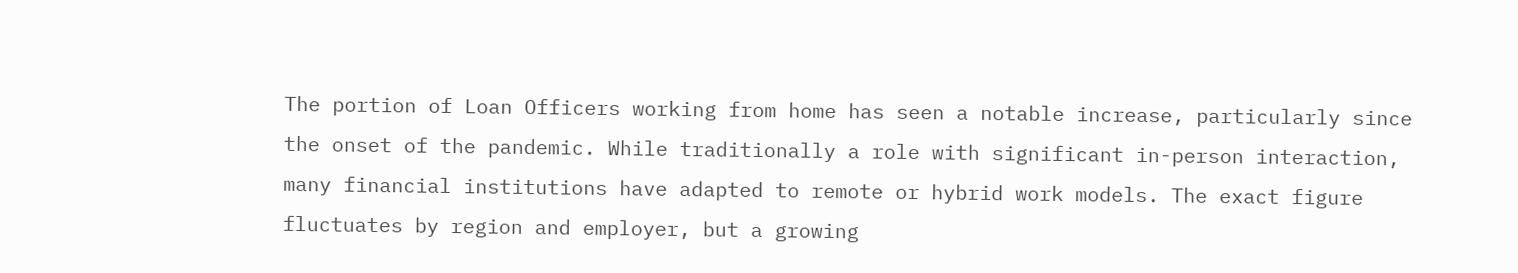The portion of Loan Officers working from home has seen a notable increase, particularly since the onset of the pandemic. While traditionally a role with significant in-person interaction, many financial institutions have adapted to remote or hybrid work models. The exact figure fluctuates by region and employer, but a growing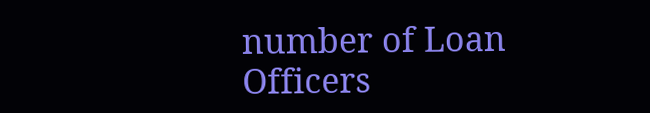number of Loan Officers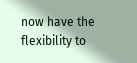now have the flexibility to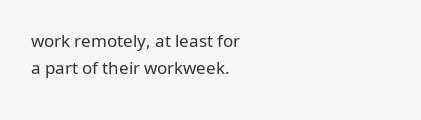work remotely, at least for a part of their workweek.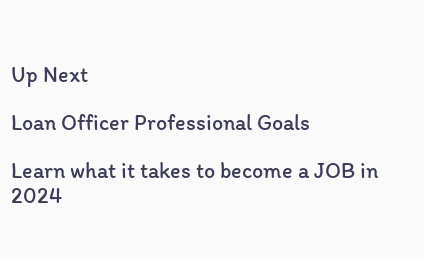Up Next

Loan Officer Professional Goals

Learn what it takes to become a JOB in 2024